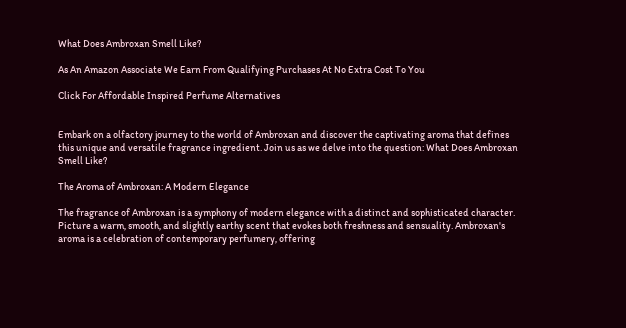What Does Ambroxan Smell Like?

As An Amazon Associate We Earn From Qualifying Purchases At No Extra Cost To You

Click For Affordable Inspired Perfume Alternatives


Embark on a olfactory journey to the world of Ambroxan and discover the captivating aroma that defines this unique and versatile fragrance ingredient. Join us as we delve into the question: What Does Ambroxan Smell Like?

The Aroma of Ambroxan: A Modern Elegance

The fragrance of Ambroxan is a symphony of modern elegance with a distinct and sophisticated character. Picture a warm, smooth, and slightly earthy scent that evokes both freshness and sensuality. Ambroxan's aroma is a celebration of contemporary perfumery, offering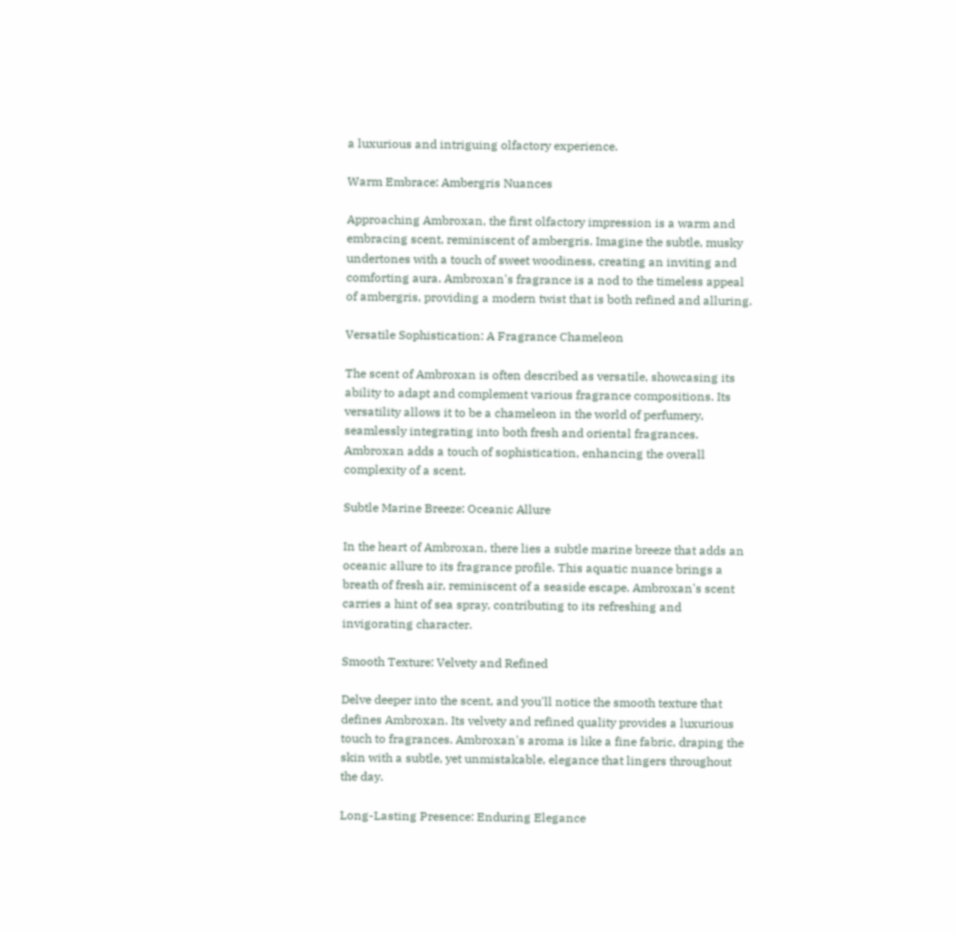a luxurious and intriguing olfactory experience.

Warm Embrace: Ambergris Nuances

Approaching Ambroxan, the first olfactory impression is a warm and embracing scent, reminiscent of ambergris. Imagine the subtle, musky undertones with a touch of sweet woodiness, creating an inviting and comforting aura. Ambroxan's fragrance is a nod to the timeless appeal of ambergris, providing a modern twist that is both refined and alluring.

Versatile Sophistication: A Fragrance Chameleon

The scent of Ambroxan is often described as versatile, showcasing its ability to adapt and complement various fragrance compositions. Its versatility allows it to be a chameleon in the world of perfumery, seamlessly integrating into both fresh and oriental fragrances. Ambroxan adds a touch of sophistication, enhancing the overall complexity of a scent.

Subtle Marine Breeze: Oceanic Allure

In the heart of Ambroxan, there lies a subtle marine breeze that adds an oceanic allure to its fragrance profile. This aquatic nuance brings a breath of fresh air, reminiscent of a seaside escape. Ambroxan's scent carries a hint of sea spray, contributing to its refreshing and invigorating character.

Smooth Texture: Velvety and Refined

Delve deeper into the scent, and you'll notice the smooth texture that defines Ambroxan. Its velvety and refined quality provides a luxurious touch to fragrances. Ambroxan's aroma is like a fine fabric, draping the skin with a subtle, yet unmistakable, elegance that lingers throughout the day.

Long-Lasting Presence: Enduring Elegance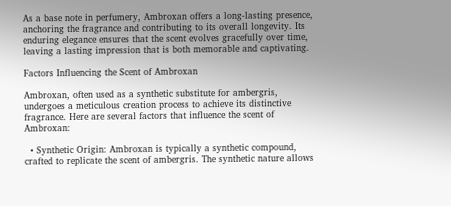As a base note in perfumery, Ambroxan offers a long-lasting presence, anchoring the fragrance and contributing to its overall longevity. Its enduring elegance ensures that the scent evolves gracefully over time, leaving a lasting impression that is both memorable and captivating.

Factors Influencing the Scent of Ambroxan

Ambroxan, often used as a synthetic substitute for ambergris, undergoes a meticulous creation process to achieve its distinctive fragrance. Here are several factors that influence the scent of Ambroxan:

  • Synthetic Origin: Ambroxan is typically a synthetic compound, crafted to replicate the scent of ambergris. The synthetic nature allows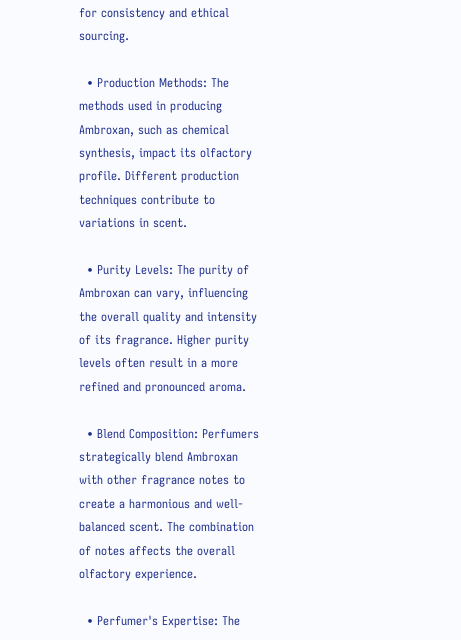for consistency and ethical sourcing.

  • Production Methods: The methods used in producing Ambroxan, such as chemical synthesis, impact its olfactory profile. Different production techniques contribute to variations in scent.

  • Purity Levels: The purity of Ambroxan can vary, influencing the overall quality and intensity of its fragrance. Higher purity levels often result in a more refined and pronounced aroma.

  • Blend Composition: Perfumers strategically blend Ambroxan with other fragrance notes to create a harmonious and well-balanced scent. The combination of notes affects the overall olfactory experience.

  • Perfumer's Expertise: The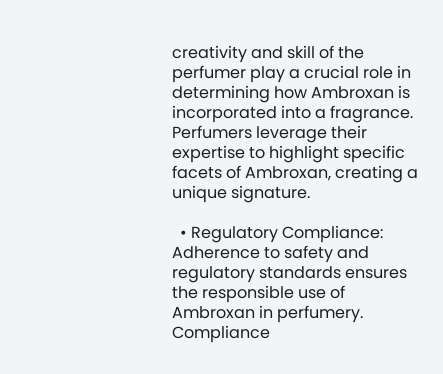creativity and skill of the perfumer play a crucial role in determining how Ambroxan is incorporated into a fragrance. Perfumers leverage their expertise to highlight specific facets of Ambroxan, creating a unique signature.

  • Regulatory Compliance: Adherence to safety and regulatory standards ensures the responsible use of Ambroxan in perfumery. Compliance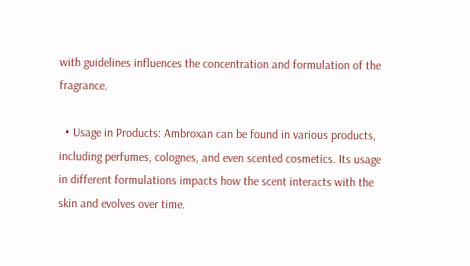with guidelines influences the concentration and formulation of the fragrance.

  • Usage in Products: Ambroxan can be found in various products, including perfumes, colognes, and even scented cosmetics. Its usage in different formulations impacts how the scent interacts with the skin and evolves over time.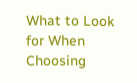What to Look for When Choosing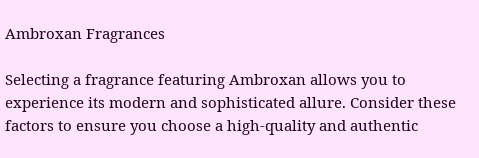Ambroxan Fragrances

Selecting a fragrance featuring Ambroxan allows you to experience its modern and sophisticated allure. Consider these factors to ensure you choose a high-quality and authentic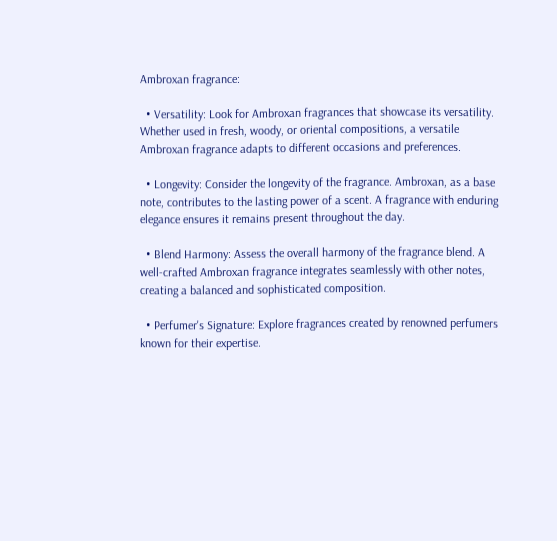Ambroxan fragrance:

  • Versatility: Look for Ambroxan fragrances that showcase its versatility. Whether used in fresh, woody, or oriental compositions, a versatile Ambroxan fragrance adapts to different occasions and preferences.

  • Longevity: Consider the longevity of the fragrance. Ambroxan, as a base note, contributes to the lasting power of a scent. A fragrance with enduring elegance ensures it remains present throughout the day.

  • Blend Harmony: Assess the overall harmony of the fragrance blend. A well-crafted Ambroxan fragrance integrates seamlessly with other notes, creating a balanced and sophisticated composition.

  • Perfumer's Signature: Explore fragrances created by renowned perfumers known for their expertise.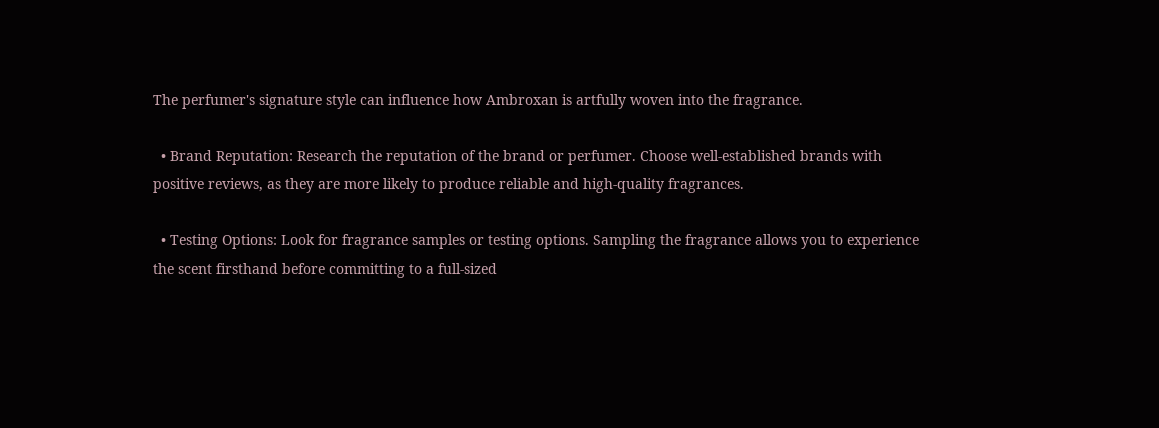The perfumer's signature style can influence how Ambroxan is artfully woven into the fragrance.

  • Brand Reputation: Research the reputation of the brand or perfumer. Choose well-established brands with positive reviews, as they are more likely to produce reliable and high-quality fragrances.

  • Testing Options: Look for fragrance samples or testing options. Sampling the fragrance allows you to experience the scent firsthand before committing to a full-sized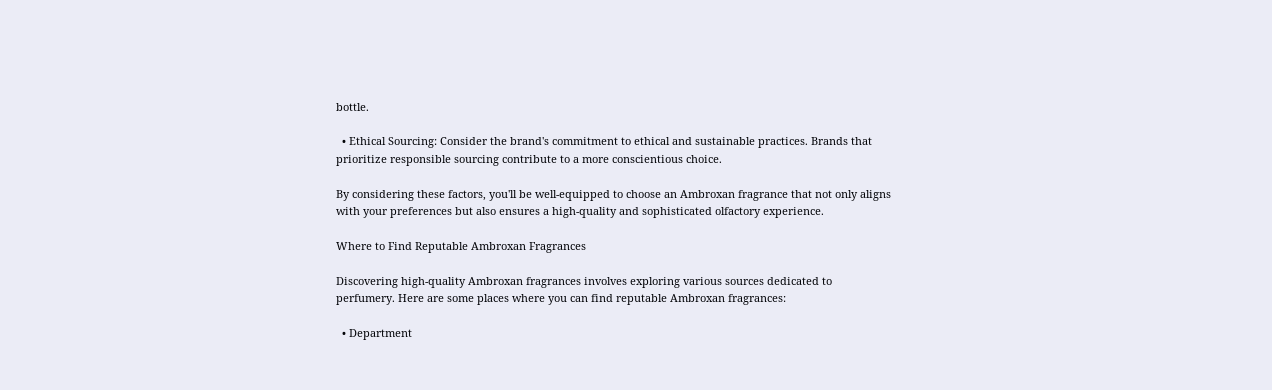bottle.

  • Ethical Sourcing: Consider the brand's commitment to ethical and sustainable practices. Brands that prioritize responsible sourcing contribute to a more conscientious choice.

By considering these factors, you'll be well-equipped to choose an Ambroxan fragrance that not only aligns with your preferences but also ensures a high-quality and sophisticated olfactory experience.

Where to Find Reputable Ambroxan Fragrances

Discovering high-quality Ambroxan fragrances involves exploring various sources dedicated to perfumery. Here are some places where you can find reputable Ambroxan fragrances:

  • Department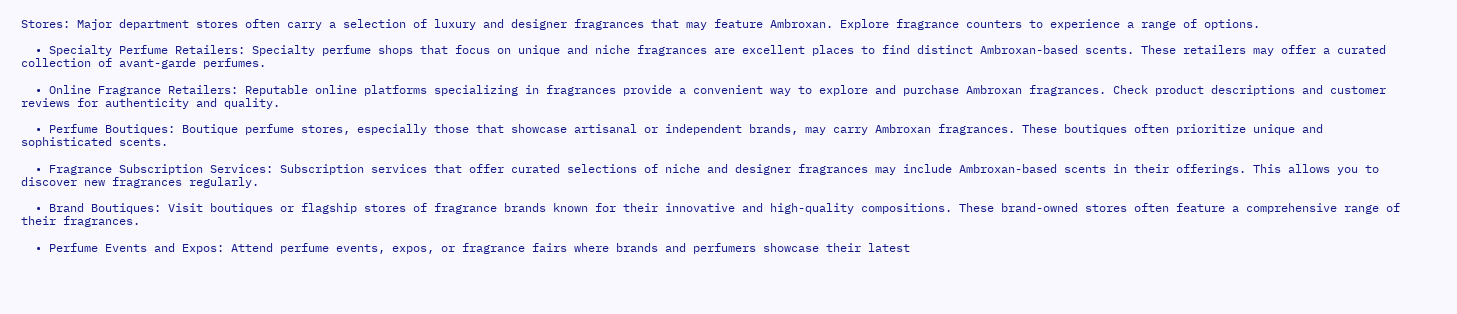Stores: Major department stores often carry a selection of luxury and designer fragrances that may feature Ambroxan. Explore fragrance counters to experience a range of options.

  • Specialty Perfume Retailers: Specialty perfume shops that focus on unique and niche fragrances are excellent places to find distinct Ambroxan-based scents. These retailers may offer a curated collection of avant-garde perfumes.

  • Online Fragrance Retailers: Reputable online platforms specializing in fragrances provide a convenient way to explore and purchase Ambroxan fragrances. Check product descriptions and customer reviews for authenticity and quality.

  • Perfume Boutiques: Boutique perfume stores, especially those that showcase artisanal or independent brands, may carry Ambroxan fragrances. These boutiques often prioritize unique and sophisticated scents.

  • Fragrance Subscription Services: Subscription services that offer curated selections of niche and designer fragrances may include Ambroxan-based scents in their offerings. This allows you to discover new fragrances regularly.

  • Brand Boutiques: Visit boutiques or flagship stores of fragrance brands known for their innovative and high-quality compositions. These brand-owned stores often feature a comprehensive range of their fragrances.

  • Perfume Events and Expos: Attend perfume events, expos, or fragrance fairs where brands and perfumers showcase their latest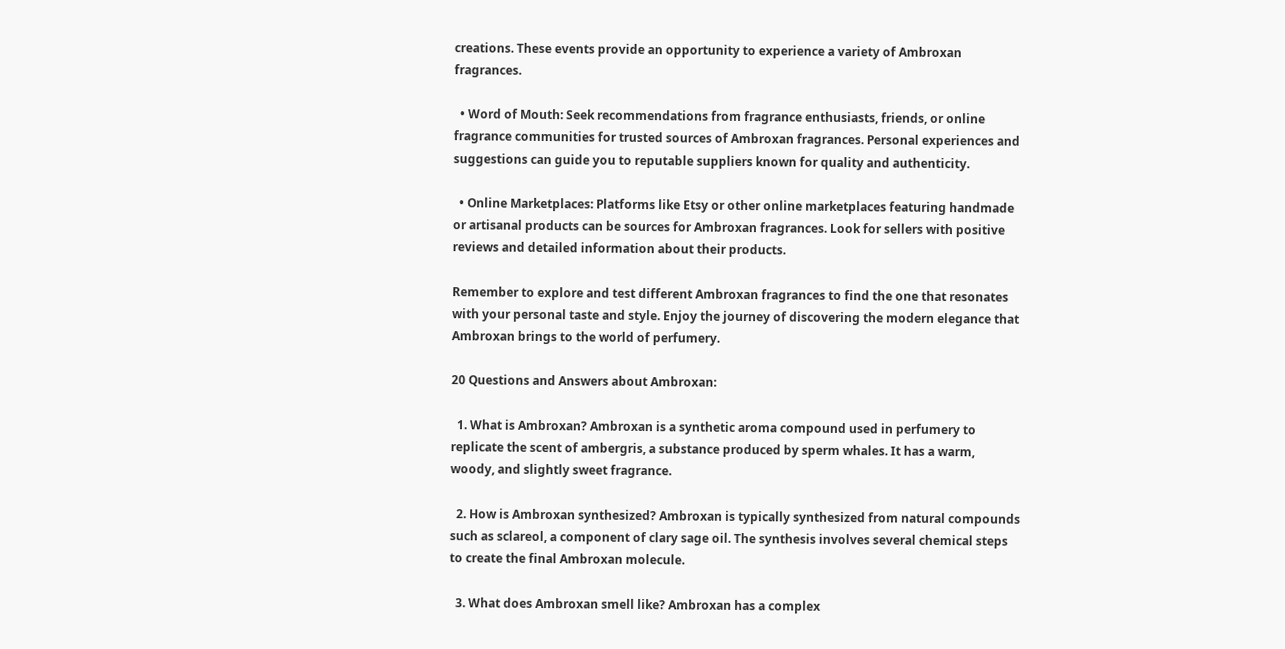creations. These events provide an opportunity to experience a variety of Ambroxan fragrances.

  • Word of Mouth: Seek recommendations from fragrance enthusiasts, friends, or online fragrance communities for trusted sources of Ambroxan fragrances. Personal experiences and suggestions can guide you to reputable suppliers known for quality and authenticity.

  • Online Marketplaces: Platforms like Etsy or other online marketplaces featuring handmade or artisanal products can be sources for Ambroxan fragrances. Look for sellers with positive reviews and detailed information about their products.

Remember to explore and test different Ambroxan fragrances to find the one that resonates with your personal taste and style. Enjoy the journey of discovering the modern elegance that Ambroxan brings to the world of perfumery.

20 Questions and Answers about Ambroxan:

  1. What is Ambroxan? Ambroxan is a synthetic aroma compound used in perfumery to replicate the scent of ambergris, a substance produced by sperm whales. It has a warm, woody, and slightly sweet fragrance.

  2. How is Ambroxan synthesized? Ambroxan is typically synthesized from natural compounds such as sclareol, a component of clary sage oil. The synthesis involves several chemical steps to create the final Ambroxan molecule.

  3. What does Ambroxan smell like? Ambroxan has a complex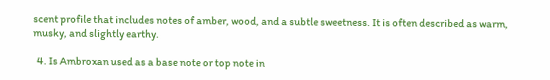scent profile that includes notes of amber, wood, and a subtle sweetness. It is often described as warm, musky, and slightly earthy.

  4. Is Ambroxan used as a base note or top note in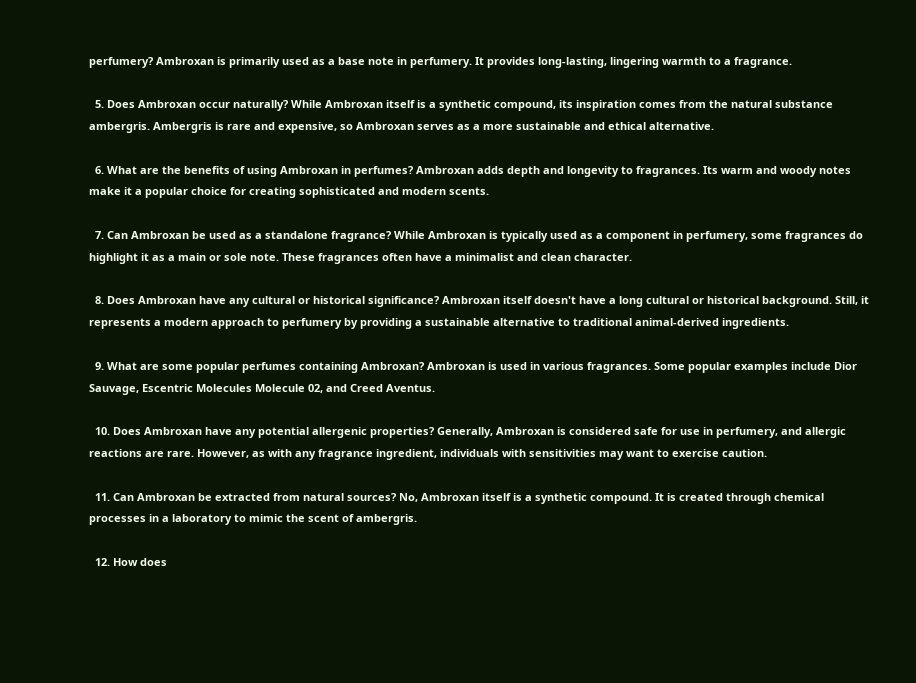perfumery? Ambroxan is primarily used as a base note in perfumery. It provides long-lasting, lingering warmth to a fragrance.

  5. Does Ambroxan occur naturally? While Ambroxan itself is a synthetic compound, its inspiration comes from the natural substance ambergris. Ambergris is rare and expensive, so Ambroxan serves as a more sustainable and ethical alternative.

  6. What are the benefits of using Ambroxan in perfumes? Ambroxan adds depth and longevity to fragrances. Its warm and woody notes make it a popular choice for creating sophisticated and modern scents.

  7. Can Ambroxan be used as a standalone fragrance? While Ambroxan is typically used as a component in perfumery, some fragrances do highlight it as a main or sole note. These fragrances often have a minimalist and clean character.

  8. Does Ambroxan have any cultural or historical significance? Ambroxan itself doesn't have a long cultural or historical background. Still, it represents a modern approach to perfumery by providing a sustainable alternative to traditional animal-derived ingredients.

  9. What are some popular perfumes containing Ambroxan? Ambroxan is used in various fragrances. Some popular examples include Dior Sauvage, Escentric Molecules Molecule 02, and Creed Aventus.

  10. Does Ambroxan have any potential allergenic properties? Generally, Ambroxan is considered safe for use in perfumery, and allergic reactions are rare. However, as with any fragrance ingredient, individuals with sensitivities may want to exercise caution.

  11. Can Ambroxan be extracted from natural sources? No, Ambroxan itself is a synthetic compound. It is created through chemical processes in a laboratory to mimic the scent of ambergris.

  12. How does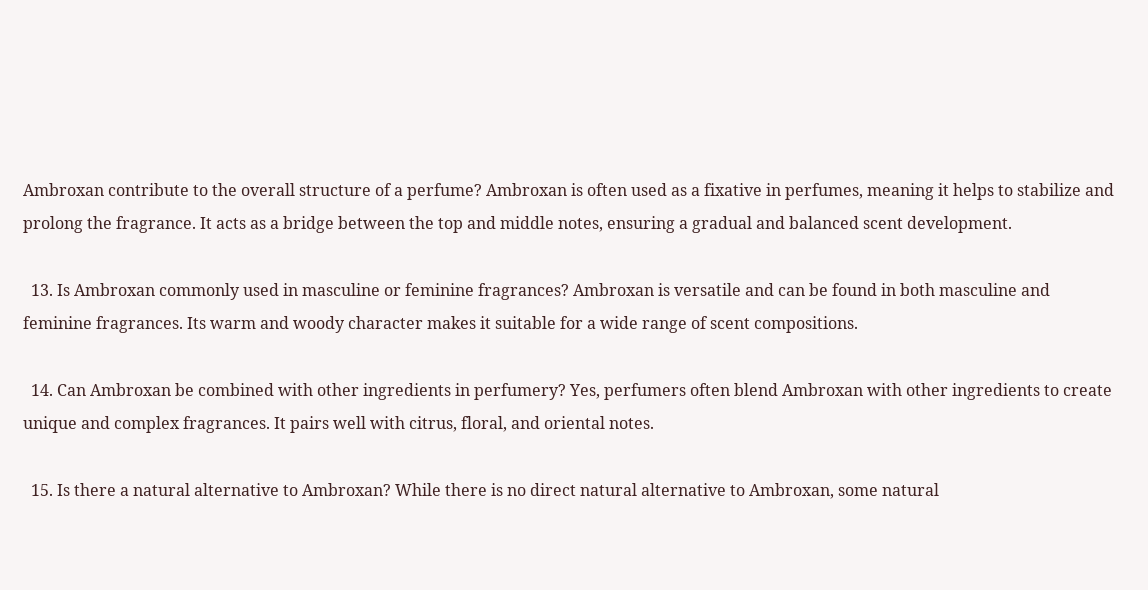Ambroxan contribute to the overall structure of a perfume? Ambroxan is often used as a fixative in perfumes, meaning it helps to stabilize and prolong the fragrance. It acts as a bridge between the top and middle notes, ensuring a gradual and balanced scent development.

  13. Is Ambroxan commonly used in masculine or feminine fragrances? Ambroxan is versatile and can be found in both masculine and feminine fragrances. Its warm and woody character makes it suitable for a wide range of scent compositions.

  14. Can Ambroxan be combined with other ingredients in perfumery? Yes, perfumers often blend Ambroxan with other ingredients to create unique and complex fragrances. It pairs well with citrus, floral, and oriental notes.

  15. Is there a natural alternative to Ambroxan? While there is no direct natural alternative to Ambroxan, some natural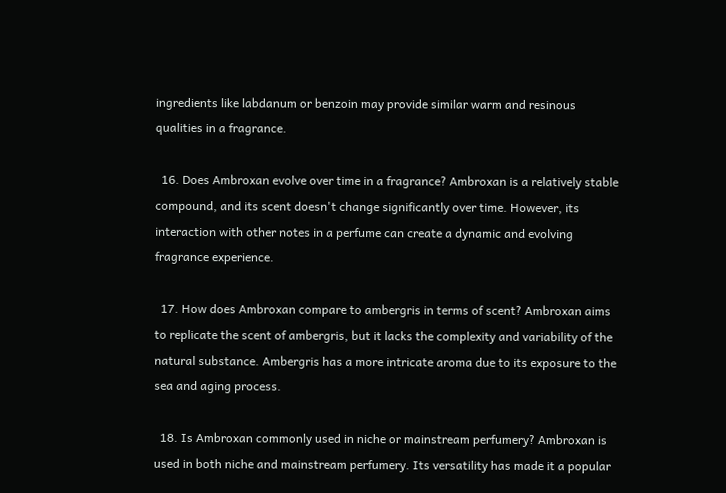ingredients like labdanum or benzoin may provide similar warm and resinous qualities in a fragrance.

  16. Does Ambroxan evolve over time in a fragrance? Ambroxan is a relatively stable compound, and its scent doesn't change significantly over time. However, its interaction with other notes in a perfume can create a dynamic and evolving fragrance experience.

  17. How does Ambroxan compare to ambergris in terms of scent? Ambroxan aims to replicate the scent of ambergris, but it lacks the complexity and variability of the natural substance. Ambergris has a more intricate aroma due to its exposure to the sea and aging process.

  18. Is Ambroxan commonly used in niche or mainstream perfumery? Ambroxan is used in both niche and mainstream perfumery. Its versatility has made it a popular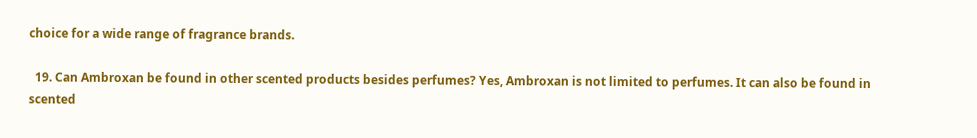choice for a wide range of fragrance brands.

  19. Can Ambroxan be found in other scented products besides perfumes? Yes, Ambroxan is not limited to perfumes. It can also be found in scented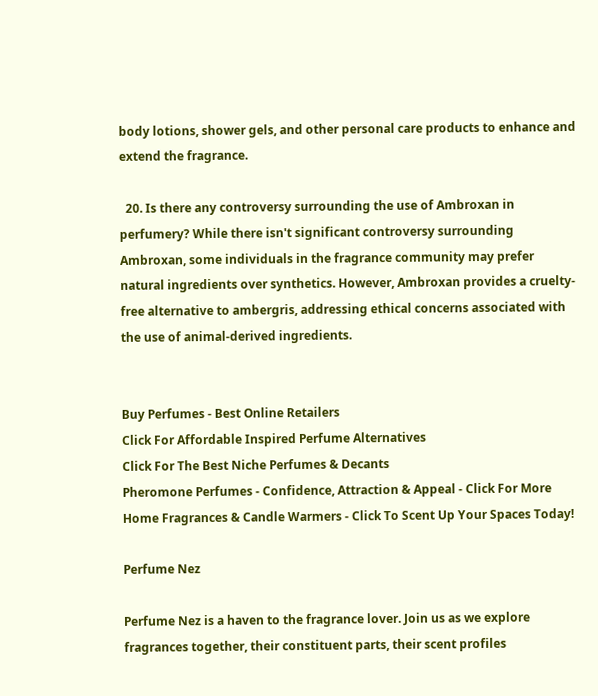body lotions, shower gels, and other personal care products to enhance and extend the fragrance.

  20. Is there any controversy surrounding the use of Ambroxan in perfumery? While there isn't significant controversy surrounding Ambroxan, some individuals in the fragrance community may prefer natural ingredients over synthetics. However, Ambroxan provides a cruelty-free alternative to ambergris, addressing ethical concerns associated with the use of animal-derived ingredients.


Buy Perfumes - Best Online Retailers
Click For Affordable Inspired Perfume Alternatives
Click For The Best Niche Perfumes & Decants
Pheromone Perfumes - Confidence, Attraction & Appeal - Click For More
Home Fragrances & Candle Warmers - Click To Scent Up Your Spaces Today!

Perfume Nez

Perfume Nez is a haven to the fragrance lover. Join us as we explore fragrances together, their constituent parts, their scent profiles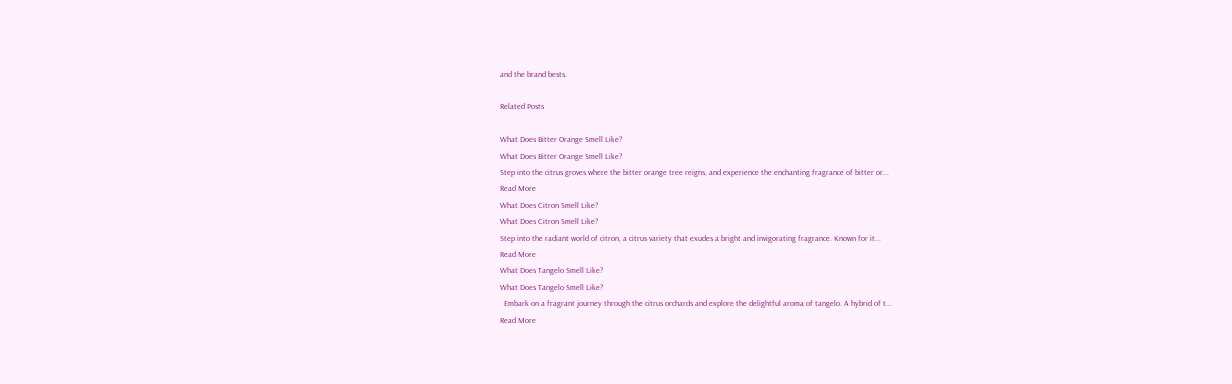and the brand bests.

Related Posts

What Does Bitter Orange Smell Like?
What Does Bitter Orange Smell Like?
Step into the citrus groves where the bitter orange tree reigns, and experience the enchanting fragrance of bitter or...
Read More
What Does Citron Smell Like?
What Does Citron Smell Like?
Step into the radiant world of citron, a citrus variety that exudes a bright and invigorating fragrance. Known for it...
Read More
What Does Tangelo Smell Like?
What Does Tangelo Smell Like?
  Embark on a fragrant journey through the citrus orchards and explore the delightful aroma of tangelo. A hybrid of t...
Read More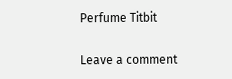Perfume Titbit

Leave a comment